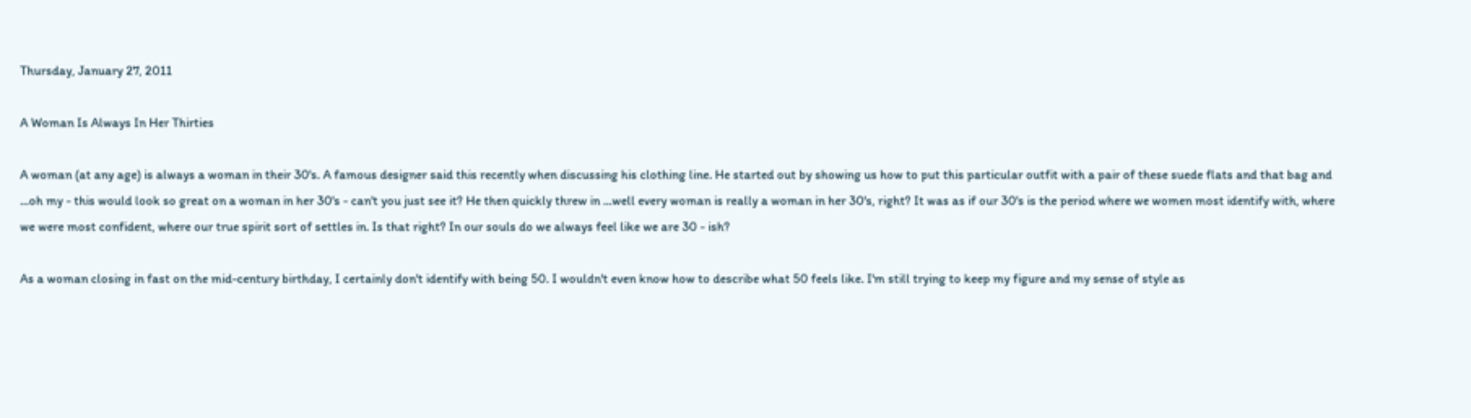Thursday, January 27, 2011

A Woman Is Always In Her Thirties

A woman (at any age) is always a woman in their 30's. A famous designer said this recently when discussing his clothing line. He started out by showing us how to put this particular outfit with a pair of these suede flats and that bag and ...oh my - this would look so great on a woman in her 30's - can't you just see it? He then quickly threw in ...well every woman is really a woman in her 30's, right? It was as if our 30's is the period where we women most identify with, where we were most confident, where our true spirit sort of settles in. Is that right? In our souls do we always feel like we are 30 - ish?

As a woman closing in fast on the mid-century birthday, I certainly don't identify with being 50. I wouldn't even know how to describe what 50 feels like. I'm still trying to keep my figure and my sense of style as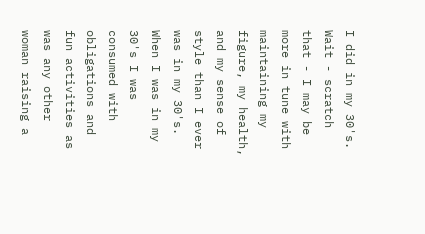I did in my 30's. Wait - scratch that - I may be more in tune with maintaining my figure, my health, and my sense of style than I ever was in my 30's. When I was in my 30's I was consumed with obligations and fun activities as was any other woman raising a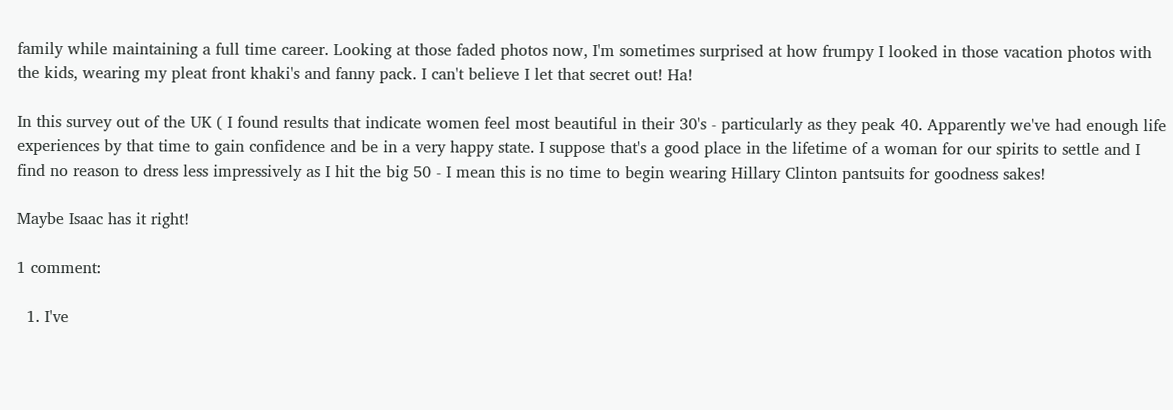family while maintaining a full time career. Looking at those faded photos now, I'm sometimes surprised at how frumpy I looked in those vacation photos with the kids, wearing my pleat front khaki's and fanny pack. I can't believe I let that secret out! Ha!

In this survey out of the UK ( I found results that indicate women feel most beautiful in their 30's - particularly as they peak 40. Apparently we've had enough life experiences by that time to gain confidence and be in a very happy state. I suppose that's a good place in the lifetime of a woman for our spirits to settle and I find no reason to dress less impressively as I hit the big 50 - I mean this is no time to begin wearing Hillary Clinton pantsuits for goodness sakes!

Maybe Isaac has it right!

1 comment:

  1. I've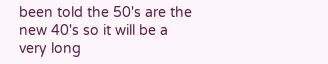been told the 50's are the new 40's so it will be a very long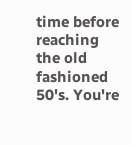time before reaching the old fashioned 50's. You're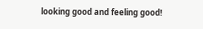looking good and feeling good!